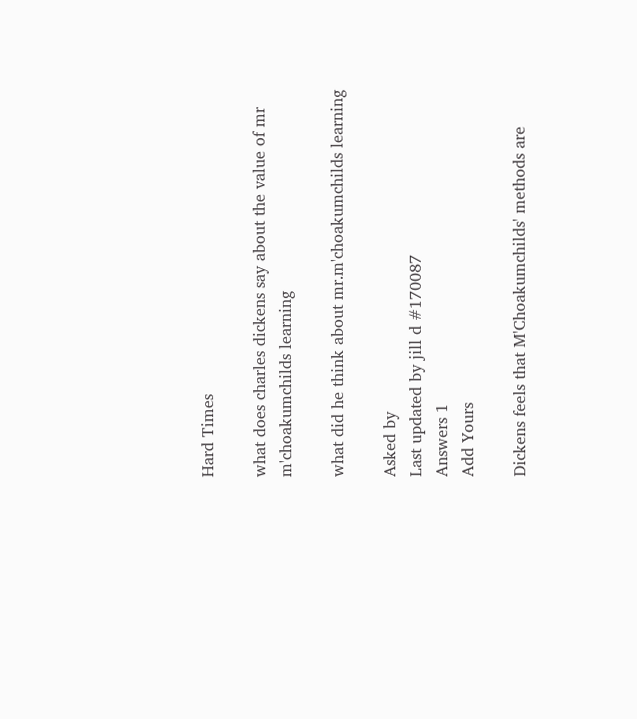Hard Times

what does charles dickens say about the value of mr m'choakumchilds learning

what did he think about mr.m'choakumchilds learning

Asked by
Last updated by jill d #170087
Answers 1
Add Yours

Dickens feels that M'Choakumchilds' methods are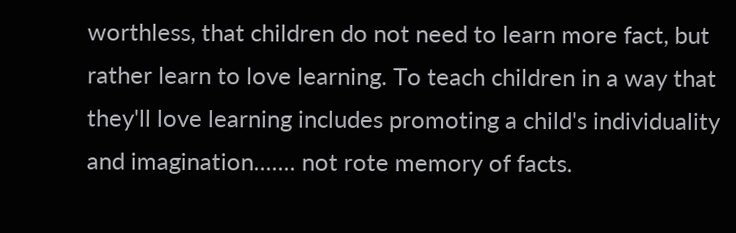worthless, that children do not need to learn more fact, but rather learn to love learning. To teach children in a way that they'll love learning includes promoting a child's individuality and imagination....... not rote memory of facts.